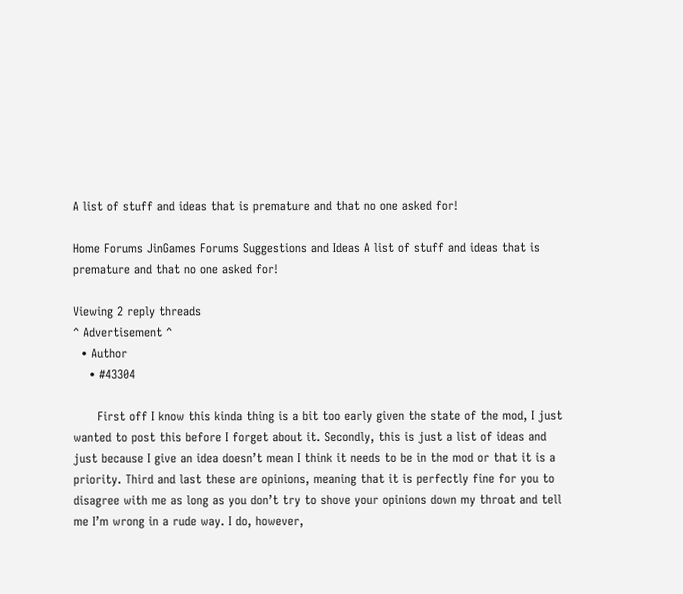A list of stuff and ideas that is premature and that no one asked for!

Home Forums JinGames Forums Suggestions and Ideas A list of stuff and ideas that is premature and that no one asked for!

Viewing 2 reply threads
^ Advertisement ^
  • Author
    • #43304

      First off I know this kinda thing is a bit too early given the state of the mod, I just wanted to post this before I forget about it. Secondly, this is just a list of ideas and just because I give an idea doesn’t mean I think it needs to be in the mod or that it is a priority. Third and last these are opinions, meaning that it is perfectly fine for you to disagree with me as long as you don’t try to shove your opinions down my throat and tell me I’m wrong in a rude way. I do, however,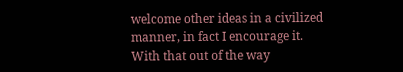welcome other ideas in a civilized manner, in fact I encourage it. With that out of the way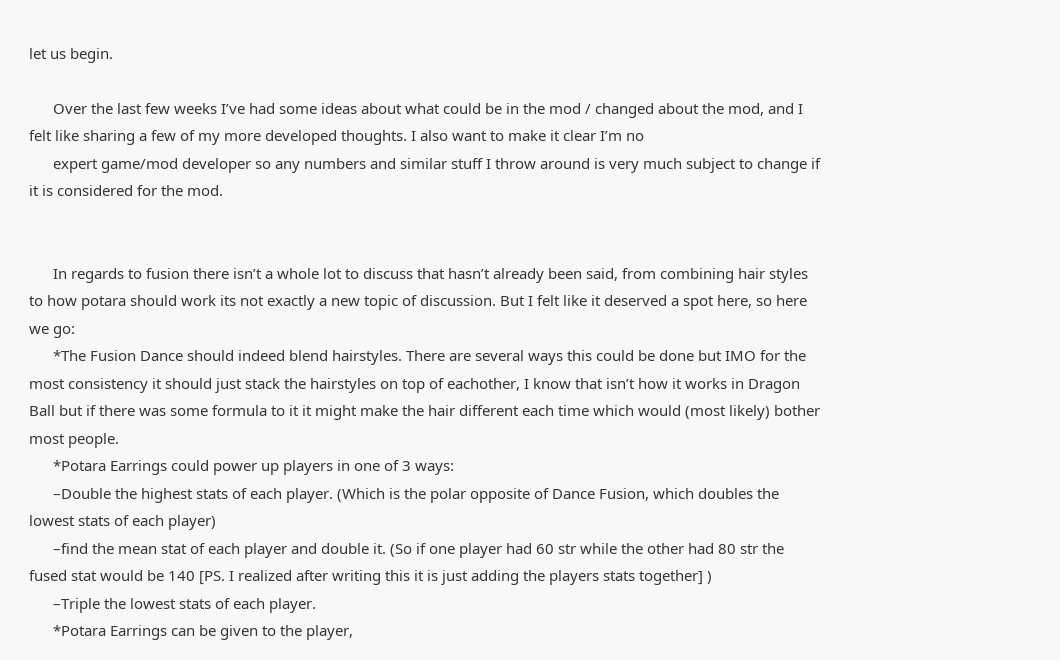let us begin.

      Over the last few weeks I’ve had some ideas about what could be in the mod / changed about the mod, and I felt like sharing a few of my more developed thoughts. I also want to make it clear I’m no
      expert game/mod developer so any numbers and similar stuff I throw around is very much subject to change if it is considered for the mod.


      In regards to fusion there isn’t a whole lot to discuss that hasn’t already been said, from combining hair styles to how potara should work its not exactly a new topic of discussion. But I felt like it deserved a spot here, so here we go:
      *The Fusion Dance should indeed blend hairstyles. There are several ways this could be done but IMO for the most consistency it should just stack the hairstyles on top of eachother, I know that isn’t how it works in Dragon Ball but if there was some formula to it it might make the hair different each time which would (most likely) bother most people.
      *Potara Earrings could power up players in one of 3 ways:
      –Double the highest stats of each player. (Which is the polar opposite of Dance Fusion, which doubles the lowest stats of each player)
      –find the mean stat of each player and double it. (So if one player had 60 str while the other had 80 str the fused stat would be 140 [PS. I realized after writing this it is just adding the players stats together] )
      –Triple the lowest stats of each player.
      *Potara Earrings can be given to the player,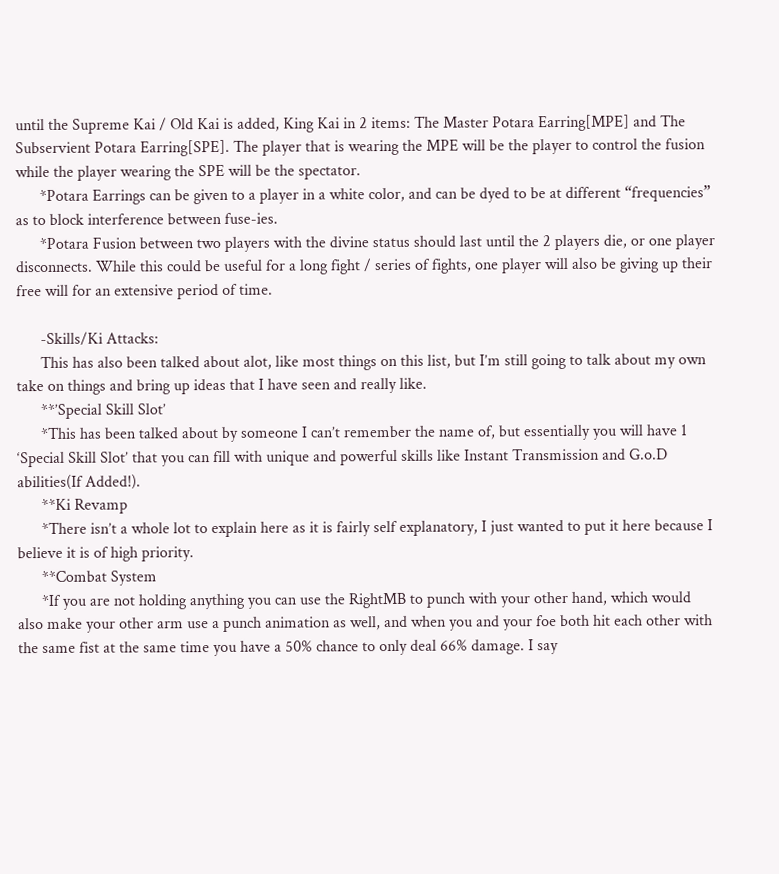until the Supreme Kai / Old Kai is added, King Kai in 2 items: The Master Potara Earring[MPE] and The Subservient Potara Earring[SPE]. The player that is wearing the MPE will be the player to control the fusion while the player wearing the SPE will be the spectator.
      *Potara Earrings can be given to a player in a white color, and can be dyed to be at different “frequencies” as to block interference between fuse-ies.
      *Potara Fusion between two players with the divine status should last until the 2 players die, or one player disconnects. While this could be useful for a long fight / series of fights, one player will also be giving up their free will for an extensive period of time.

      -Skills/Ki Attacks:
      This has also been talked about alot, like most things on this list, but I’m still going to talk about my own take on things and bring up ideas that I have seen and really like.
      **’Special Skill Slot’
      *This has been talked about by someone I can’t remember the name of, but essentially you will have 1 ‘Special Skill Slot’ that you can fill with unique and powerful skills like Instant Transmission and G.o.D abilities(If Added!).
      **Ki Revamp
      *There isn’t a whole lot to explain here as it is fairly self explanatory, I just wanted to put it here because I believe it is of high priority.
      **Combat System
      *If you are not holding anything you can use the RightMB to punch with your other hand, which would also make your other arm use a punch animation as well, and when you and your foe both hit each other with the same fist at the same time you have a 50% chance to only deal 66% damage. I say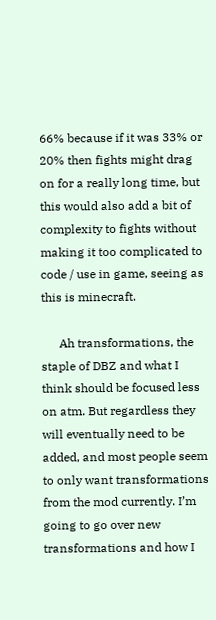66% because if it was 33% or 20% then fights might drag on for a really long time, but this would also add a bit of complexity to fights without making it too complicated to code / use in game, seeing as this is minecraft.

      Ah transformations, the staple of DBZ and what I think should be focused less on atm. But regardless they will eventually need to be added, and most people seem to only want transformations from the mod currently. I’m going to go over new transformations and how I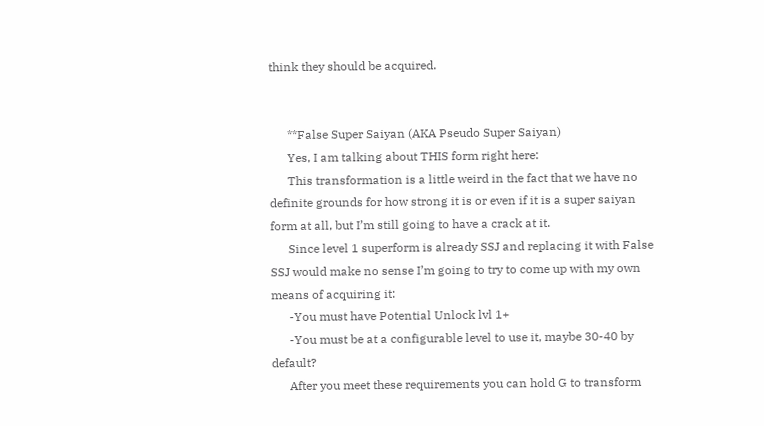think they should be acquired.


      **False Super Saiyan (AKA Pseudo Super Saiyan)
      Yes, I am talking about THIS form right here:
      This transformation is a little weird in the fact that we have no definite grounds for how strong it is or even if it is a super saiyan form at all, but I’m still going to have a crack at it.
      Since level 1 superform is already SSJ and replacing it with False SSJ would make no sense I’m going to try to come up with my own means of acquiring it:
      -You must have Potential Unlock lvl 1+
      -You must be at a configurable level to use it, maybe 30-40 by default?
      After you meet these requirements you can hold G to transform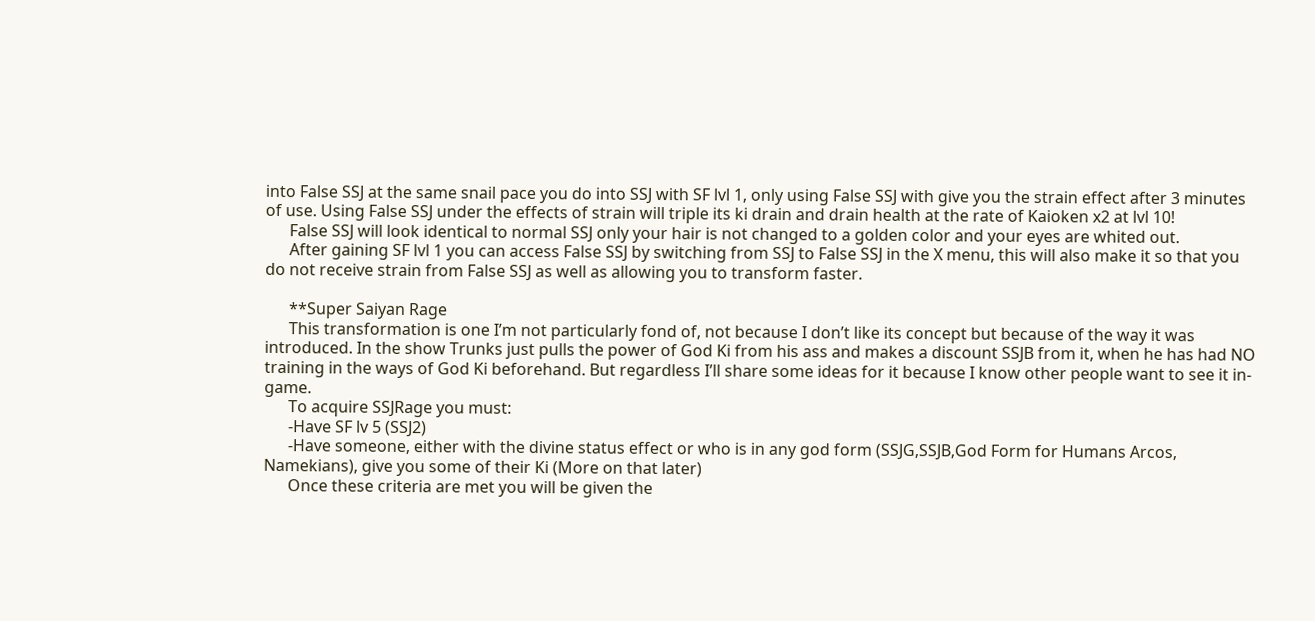into False SSJ at the same snail pace you do into SSJ with SF lvl 1, only using False SSJ with give you the strain effect after 3 minutes of use. Using False SSJ under the effects of strain will triple its ki drain and drain health at the rate of Kaioken x2 at lvl 10!
      False SSJ will look identical to normal SSJ only your hair is not changed to a golden color and your eyes are whited out.
      After gaining SF lvl 1 you can access False SSJ by switching from SSJ to False SSJ in the X menu, this will also make it so that you do not receive strain from False SSJ as well as allowing you to transform faster.

      **Super Saiyan Rage
      This transformation is one I’m not particularly fond of, not because I don’t like its concept but because of the way it was introduced. In the show Trunks just pulls the power of God Ki from his ass and makes a discount SSJB from it, when he has had NO training in the ways of God Ki beforehand. But regardless I’ll share some ideas for it because I know other people want to see it in-game.
      To acquire SSJRage you must:
      -Have SF lv 5 (SSJ2)
      -Have someone, either with the divine status effect or who is in any god form (SSJG,SSJB,God Form for Humans Arcos, Namekians), give you some of their Ki (More on that later)
      Once these criteria are met you will be given the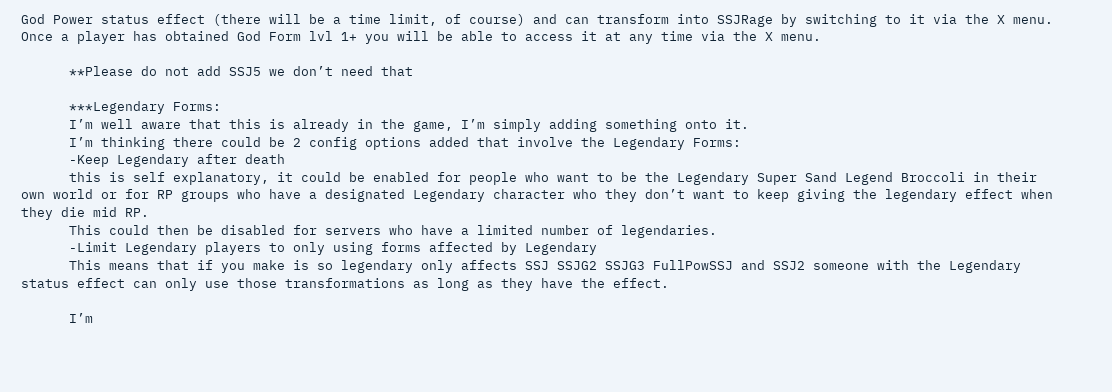God Power status effect (there will be a time limit, of course) and can transform into SSJRage by switching to it via the X menu. Once a player has obtained God Form lvl 1+ you will be able to access it at any time via the X menu.

      **Please do not add SSJ5 we don’t need that

      ***Legendary Forms:
      I’m well aware that this is already in the game, I’m simply adding something onto it.
      I’m thinking there could be 2 config options added that involve the Legendary Forms:
      -Keep Legendary after death
      this is self explanatory, it could be enabled for people who want to be the Legendary Super Sand Legend Broccoli in their own world or for RP groups who have a designated Legendary character who they don’t want to keep giving the legendary effect when they die mid RP.
      This could then be disabled for servers who have a limited number of legendaries.
      -Limit Legendary players to only using forms affected by Legendary
      This means that if you make is so legendary only affects SSJ SSJG2 SSJG3 FullPowSSJ and SSJ2 someone with the Legendary status effect can only use those transformations as long as they have the effect.

      I’m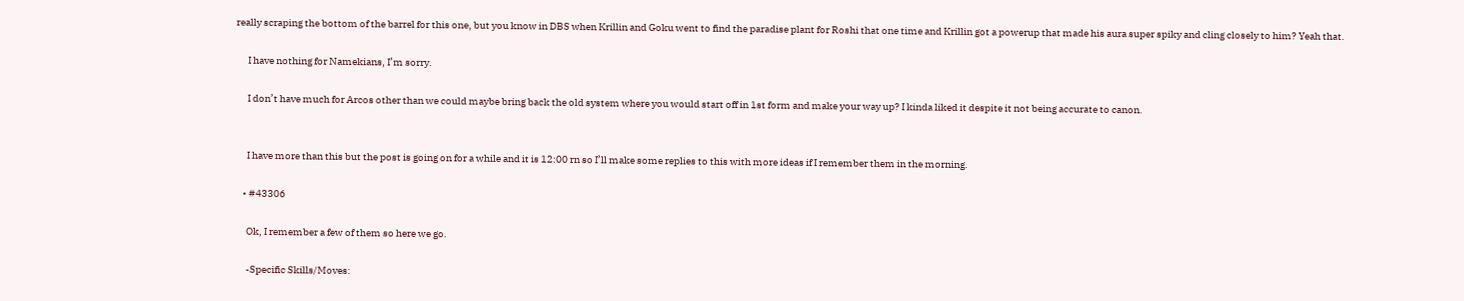really scraping the bottom of the barrel for this one, but you know in DBS when Krillin and Goku went to find the paradise plant for Roshi that one time and Krillin got a powerup that made his aura super spiky and cling closely to him? Yeah that.

      I have nothing for Namekians, I’m sorry.

      I don’t have much for Arcos other than we could maybe bring back the old system where you would start off in 1st form and make your way up? I kinda liked it despite it not being accurate to canon.


      I have more than this but the post is going on for a while and it is 12:00 rn so I’ll make some replies to this with more ideas if I remember them in the morning.

    • #43306

      Ok, I remember a few of them so here we go.

      -Specific Skills/Moves: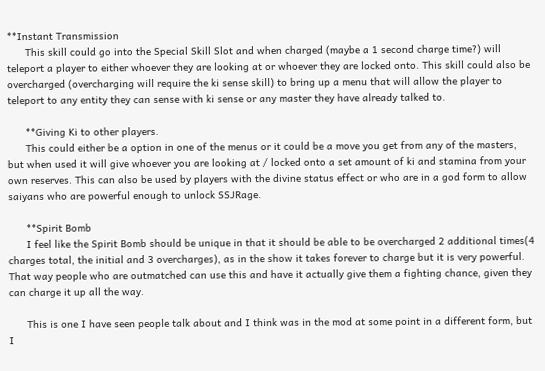**Instant Transmission
      This skill could go into the Special Skill Slot and when charged (maybe a 1 second charge time?) will teleport a player to either whoever they are looking at or whoever they are locked onto. This skill could also be overcharged (overcharging will require the ki sense skill) to bring up a menu that will allow the player to teleport to any entity they can sense with ki sense or any master they have already talked to.

      **Giving Ki to other players.
      This could either be a option in one of the menus or it could be a move you get from any of the masters, but when used it will give whoever you are looking at / locked onto a set amount of ki and stamina from your own reserves. This can also be used by players with the divine status effect or who are in a god form to allow saiyans who are powerful enough to unlock SSJRage.

      **Spirit Bomb
      I feel like the Spirit Bomb should be unique in that it should be able to be overcharged 2 additional times(4 charges total, the initial and 3 overcharges), as in the show it takes forever to charge but it is very powerful. That way people who are outmatched can use this and have it actually give them a fighting chance, given they can charge it up all the way.

      This is one I have seen people talk about and I think was in the mod at some point in a different form, but I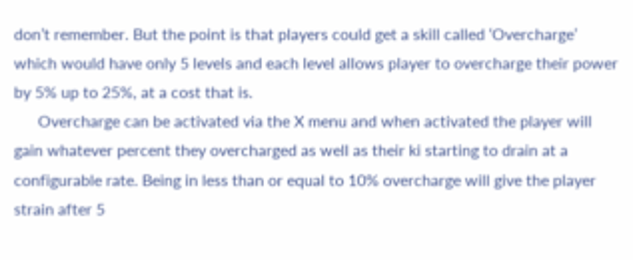don’t remember. But the point is that players could get a skill called ‘Overcharge’ which would have only 5 levels and each level allows player to overcharge their power by 5% up to 25%, at a cost that is.
      Overcharge can be activated via the X menu and when activated the player will gain whatever percent they overcharged as well as their ki starting to drain at a configurable rate. Being in less than or equal to 10% overcharge will give the player strain after 5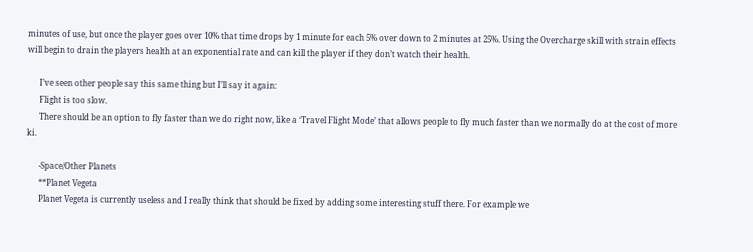minutes of use, but once the player goes over 10% that time drops by 1 minute for each 5% over down to 2 minutes at 25%. Using the Overcharge skill with strain effects will begin to drain the players health at an exponential rate and can kill the player if they don’t watch their health.

      I’ve seen other people say this same thing but I’ll say it again:
      Flight is too slow.
      There should be an option to fly faster than we do right now, like a ‘Travel Flight Mode’ that allows people to fly much faster than we normally do at the cost of more ki.

      -Space/Other Planets
      **Planet Vegeta
      Planet Vegeta is currently useless and I really think that should be fixed by adding some interesting stuff there. For example we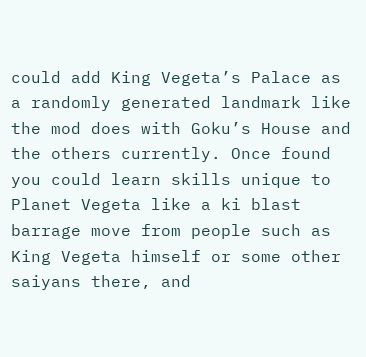could add King Vegeta’s Palace as a randomly generated landmark like the mod does with Goku’s House and the others currently. Once found you could learn skills unique to Planet Vegeta like a ki blast barrage move from people such as King Vegeta himself or some other saiyans there, and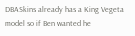DBASkins already has a King Vegeta model so if Ben wanted he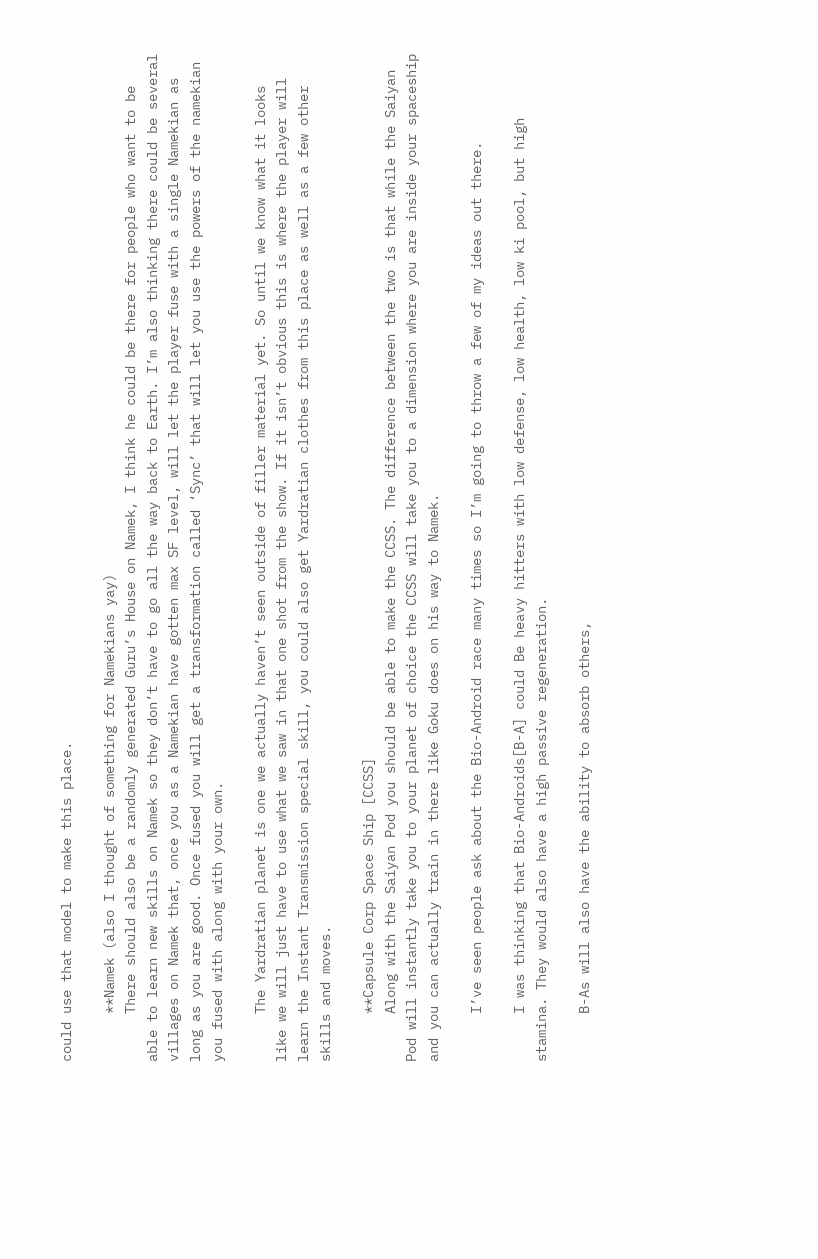could use that model to make this place.

      **Namek (also I thought of something for Namekians yay)
      There should also be a randomly generated Guru’s House on Namek, I think he could be there for people who want to be able to learn new skills on Namek so they don’t have to go all the way back to Earth. I’m also thinking there could be several villages on Namek that, once you as a Namekian have gotten max SF level, will let the player fuse with a single Namekian as long as you are good. Once fused you will get a transformation called ‘Sync’ that will let you use the powers of the namekian you fused with along with your own.

      The Yardratian planet is one we actually haven’t seen outside of filler material yet. So until we know what it looks like we will just have to use what we saw in that one shot from the show. If it isn’t obvious this is where the player will learn the Instant Transmission special skill, you could also get Yardratian clothes from this place as well as a few other skills and moves.

      **Capsule Corp Space Ship [CCSS]
      Along with the Saiyan Pod you should be able to make the CCSS. The difference between the two is that while the Saiyan Pod will instantly take you to your planet of choice the CCSS will take you to a dimension where you are inside your spaceship and you can actually train in there like Goku does on his way to Namek.

      I’ve seen people ask about the Bio-Android race many times so I’m going to throw a few of my ideas out there.

      I was thinking that Bio-Androids[B-A] could Be heavy hitters with low defense, low health, low ki pool, but high stamina. They would also have a high passive regeneration.

      B-As will also have the ability to absorb others,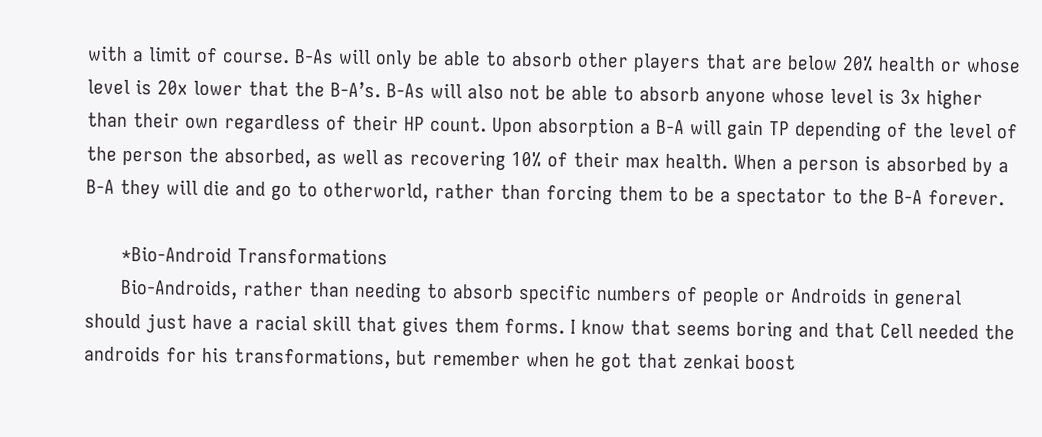with a limit of course. B-As will only be able to absorb other players that are below 20% health or whose level is 20x lower that the B-A’s. B-As will also not be able to absorb anyone whose level is 3x higher than their own regardless of their HP count. Upon absorption a B-A will gain TP depending of the level of the person the absorbed, as well as recovering 10% of their max health. When a person is absorbed by a B-A they will die and go to otherworld, rather than forcing them to be a spectator to the B-A forever.

      *Bio-Android Transformations
      Bio-Androids, rather than needing to absorb specific numbers of people or Androids in general should just have a racial skill that gives them forms. I know that seems boring and that Cell needed the androids for his transformations, but remember when he got that zenkai boost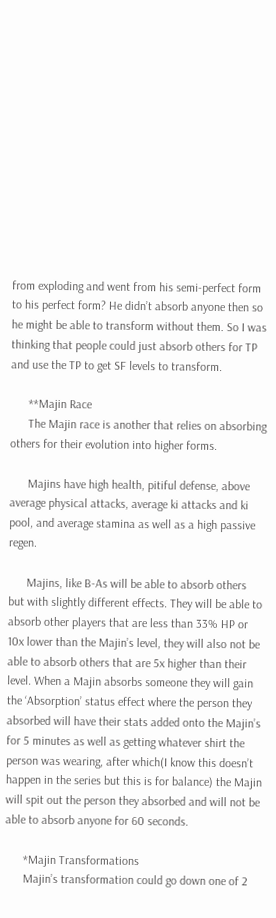from exploding and went from his semi-perfect form to his perfect form? He didn’t absorb anyone then so he might be able to transform without them. So I was thinking that people could just absorb others for TP and use the TP to get SF levels to transform.

      **Majin Race
      The Majin race is another that relies on absorbing others for their evolution into higher forms.

      Majins have high health, pitiful defense, above average physical attacks, average ki attacks and ki pool, and average stamina as well as a high passive regen.

      Majins, like B-As will be able to absorb others but with slightly different effects. They will be able to absorb other players that are less than 33% HP or 10x lower than the Majin’s level, they will also not be able to absorb others that are 5x higher than their level. When a Majin absorbs someone they will gain the ‘Absorption’ status effect where the person they absorbed will have their stats added onto the Majin’s for 5 minutes as well as getting whatever shirt the person was wearing, after which(I know this doesn’t happen in the series but this is for balance) the Majin will spit out the person they absorbed and will not be able to absorb anyone for 60 seconds.

      *Majin Transformations
      Majin’s transformation could go down one of 2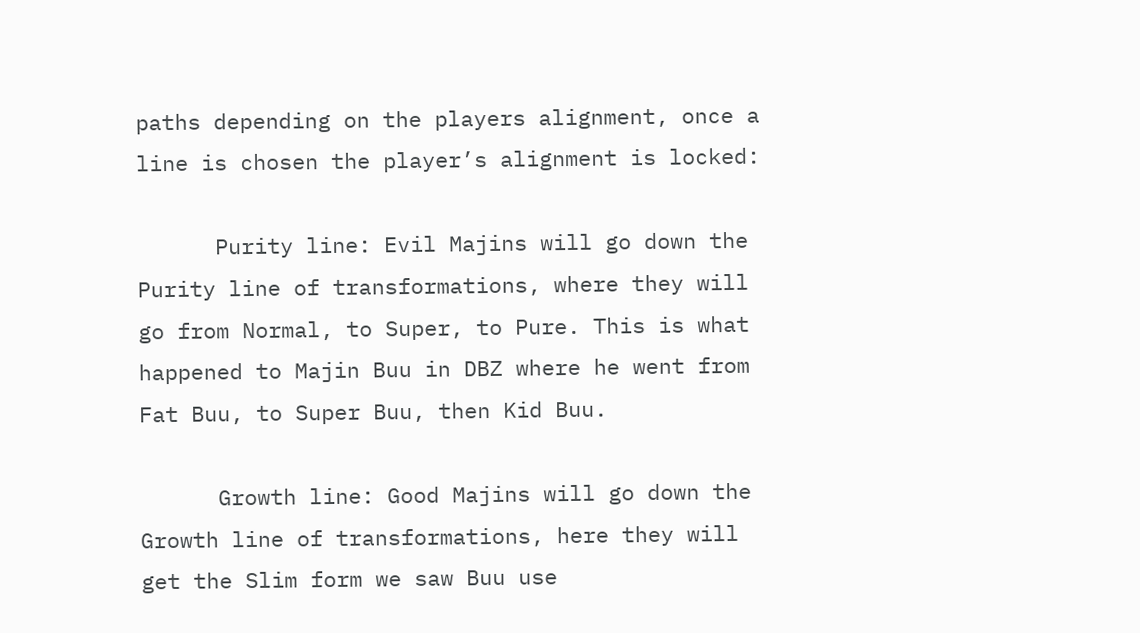paths depending on the players alignment, once a line is chosen the player’s alignment is locked:

      Purity line: Evil Majins will go down the Purity line of transformations, where they will go from Normal, to Super, to Pure. This is what happened to Majin Buu in DBZ where he went from Fat Buu, to Super Buu, then Kid Buu.

      Growth line: Good Majins will go down the Growth line of transformations, here they will get the Slim form we saw Buu use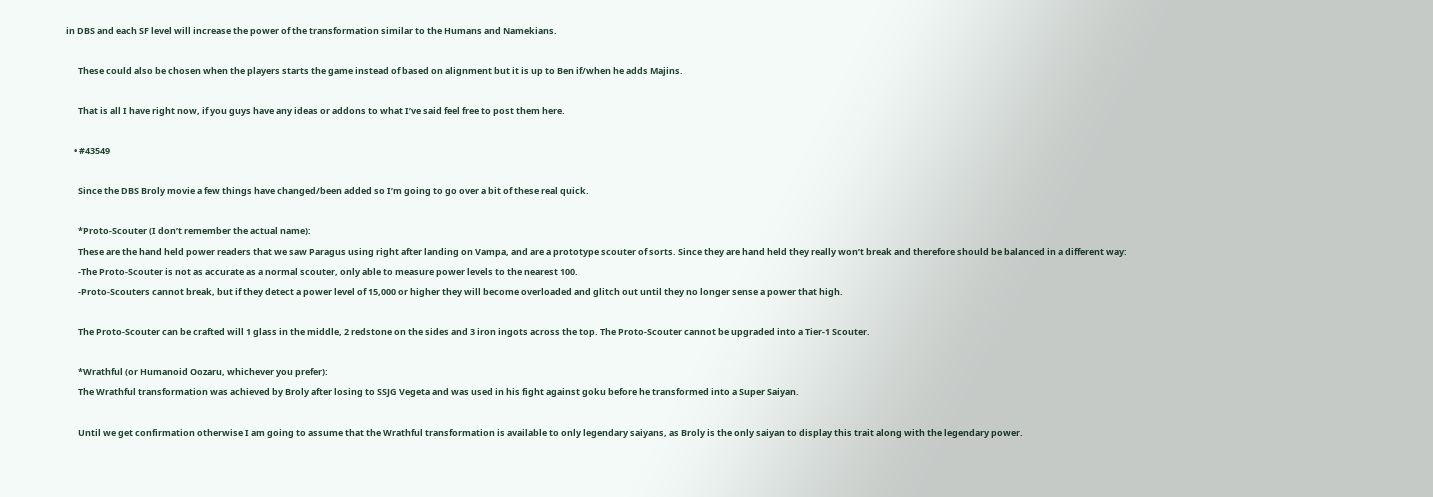in DBS and each SF level will increase the power of the transformation similar to the Humans and Namekians.

      These could also be chosen when the players starts the game instead of based on alignment but it is up to Ben if/when he adds Majins.

      That is all I have right now, if you guys have any ideas or addons to what I’ve said feel free to post them here.

    • #43549

      Since the DBS Broly movie a few things have changed/been added so I’m going to go over a bit of these real quick.

      *Proto-Scouter (I don’t remember the actual name):
      These are the hand held power readers that we saw Paragus using right after landing on Vampa, and are a prototype scouter of sorts. Since they are hand held they really won’t break and therefore should be balanced in a different way:
      -The Proto-Scouter is not as accurate as a normal scouter, only able to measure power levels to the nearest 100.
      -Proto-Scouters cannot break, but if they detect a power level of 15,000 or higher they will become overloaded and glitch out until they no longer sense a power that high.

      The Proto-Scouter can be crafted will 1 glass in the middle, 2 redstone on the sides and 3 iron ingots across the top. The Proto-Scouter cannot be upgraded into a Tier-1 Scouter.

      *Wrathful (or Humanoid Oozaru, whichever you prefer):
      The Wrathful transformation was achieved by Broly after losing to SSJG Vegeta and was used in his fight against goku before he transformed into a Super Saiyan.

      Until we get confirmation otherwise I am going to assume that the Wrathful transformation is available to only legendary saiyans, as Broly is the only saiyan to display this trait along with the legendary power.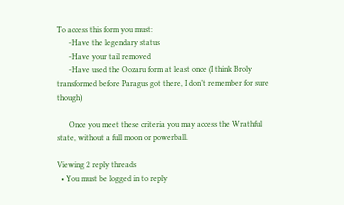To access this form you must:
      -Have the legendary status
      -Have your tail removed
      -Have used the Oozaru form at least once (I think Broly transformed before Paragus got there, I don’t remember for sure though)

      Once you meet these criteria you may access the Wrathful state, without a full moon or powerball.

Viewing 2 reply threads
  • You must be logged in to reply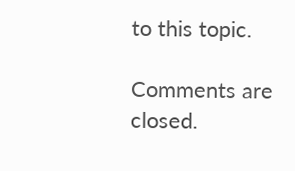to this topic.

Comments are closed.